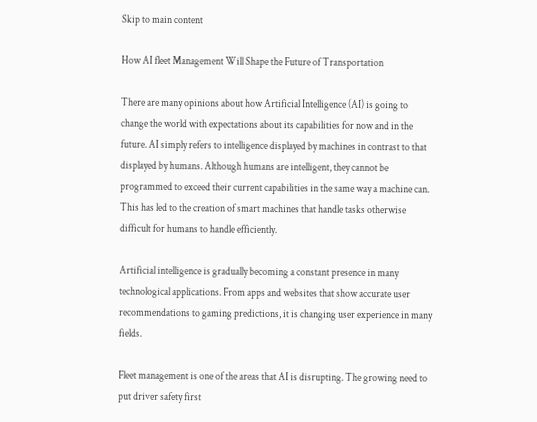Skip to main content

How AI fleet Management Will Shape the Future of Transportation

There are many opinions about how Artificial Intelligence (AI) is going to change the world with expectations about its capabilities for now and in the future. AI simply refers to intelligence displayed by machines in contrast to that displayed by humans. Although humans are intelligent, they cannot be programmed to exceed their current capabilities in the same way a machine can. This has led to the creation of smart machines that handle tasks otherwise difficult for humans to handle efficiently.

Artificial intelligence is gradually becoming a constant presence in many technological applications. From apps and websites that show accurate user recommendations to gaming predictions, it is changing user experience in many fields.

Fleet management is one of the areas that AI is disrupting. The growing need to put driver safety first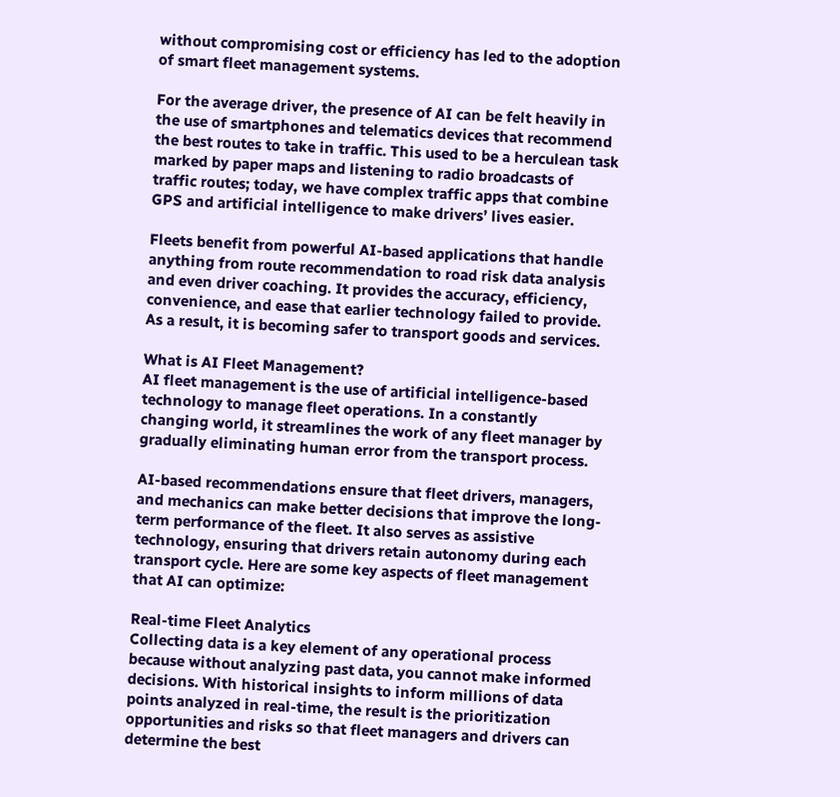without compromising cost or efficiency has led to the adoption of smart fleet management systems.

For the average driver, the presence of AI can be felt heavily in the use of smartphones and telematics devices that recommend the best routes to take in traffic. This used to be a herculean task marked by paper maps and listening to radio broadcasts of traffic routes; today, we have complex traffic apps that combine GPS and artificial intelligence to make drivers’ lives easier.

Fleets benefit from powerful AI-based applications that handle anything from route recommendation to road risk data analysis and even driver coaching. It provides the accuracy, efficiency, convenience, and ease that earlier technology failed to provide. As a result, it is becoming safer to transport goods and services.

What is AI Fleet Management?
AI fleet management is the use of artificial intelligence-based technology to manage fleet operations. In a constantly changing world, it streamlines the work of any fleet manager by gradually eliminating human error from the transport process.

AI-based recommendations ensure that fleet drivers, managers, and mechanics can make better decisions that improve the long-term performance of the fleet. It also serves as assistive technology, ensuring that drivers retain autonomy during each transport cycle. Here are some key aspects of fleet management that AI can optimize:

Real-time Fleet Analytics
Collecting data is a key element of any operational process because without analyzing past data, you cannot make informed decisions. With historical insights to inform millions of data points analyzed in real-time, the result is the prioritization opportunities and risks so that fleet managers and drivers can determine the best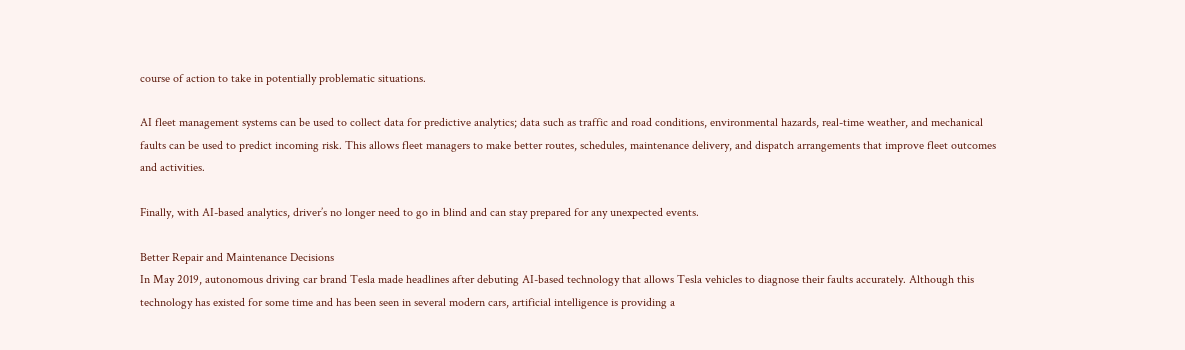course of action to take in potentially problematic situations.

AI fleet management systems can be used to collect data for predictive analytics; data such as traffic and road conditions, environmental hazards, real-time weather, and mechanical faults can be used to predict incoming risk. This allows fleet managers to make better routes, schedules, maintenance delivery, and dispatch arrangements that improve fleet outcomes and activities.

Finally, with AI-based analytics, driver’s no longer need to go in blind and can stay prepared for any unexpected events.

Better Repair and Maintenance Decisions
In May 2019, autonomous driving car brand Tesla made headlines after debuting AI-based technology that allows Tesla vehicles to diagnose their faults accurately. Although this technology has existed for some time and has been seen in several modern cars, artificial intelligence is providing a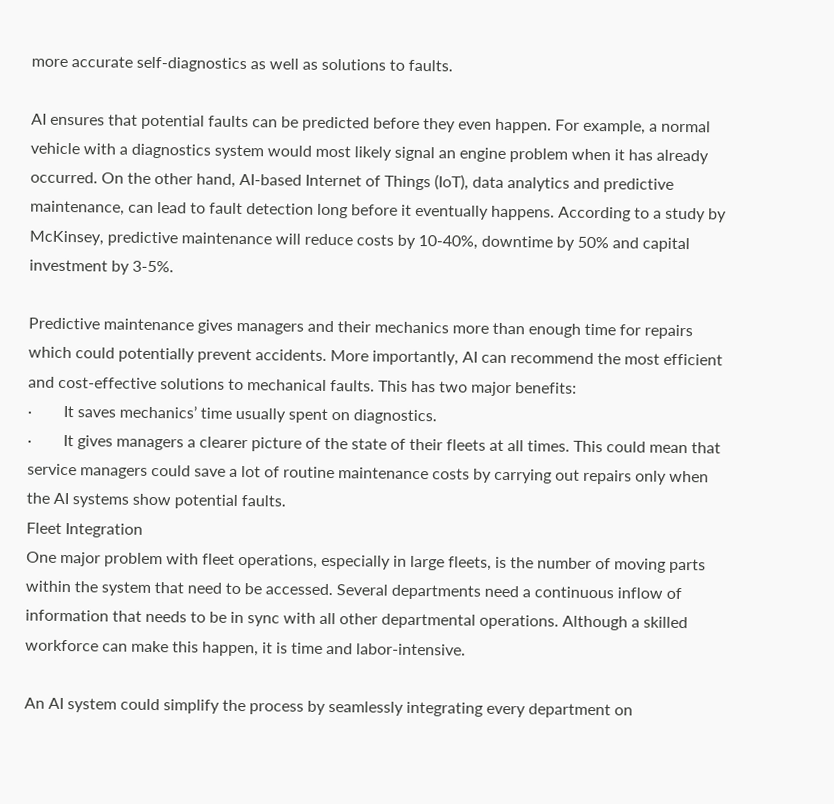more accurate self-diagnostics as well as solutions to faults.

AI ensures that potential faults can be predicted before they even happen. For example, a normal vehicle with a diagnostics system would most likely signal an engine problem when it has already occurred. On the other hand, AI-based Internet of Things (IoT), data analytics and predictive maintenance, can lead to fault detection long before it eventually happens. According to a study by McKinsey, predictive maintenance will reduce costs by 10-40%, downtime by 50% and capital investment by 3-5%.

Predictive maintenance gives managers and their mechanics more than enough time for repairs which could potentially prevent accidents. More importantly, AI can recommend the most efficient and cost-effective solutions to mechanical faults. This has two major benefits:
·        It saves mechanics’ time usually spent on diagnostics.
·        It gives managers a clearer picture of the state of their fleets at all times. This could mean that service managers could save a lot of routine maintenance costs by carrying out repairs only when the AI systems show potential faults.
Fleet Integration
One major problem with fleet operations, especially in large fleets, is the number of moving parts within the system that need to be accessed. Several departments need a continuous inflow of information that needs to be in sync with all other departmental operations. Although a skilled workforce can make this happen, it is time and labor-intensive.

An AI system could simplify the process by seamlessly integrating every department on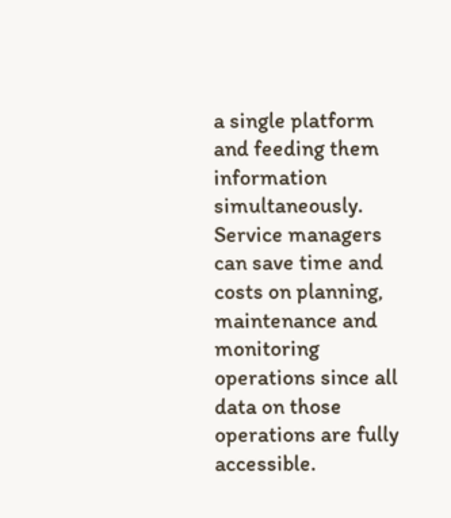a single platform and feeding them information simultaneously. Service managers can save time and costs on planning, maintenance and monitoring operations since all data on those operations are fully accessible.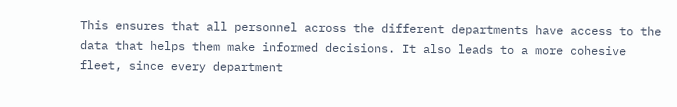This ensures that all personnel across the different departments have access to the data that helps them make informed decisions. It also leads to a more cohesive fleet, since every department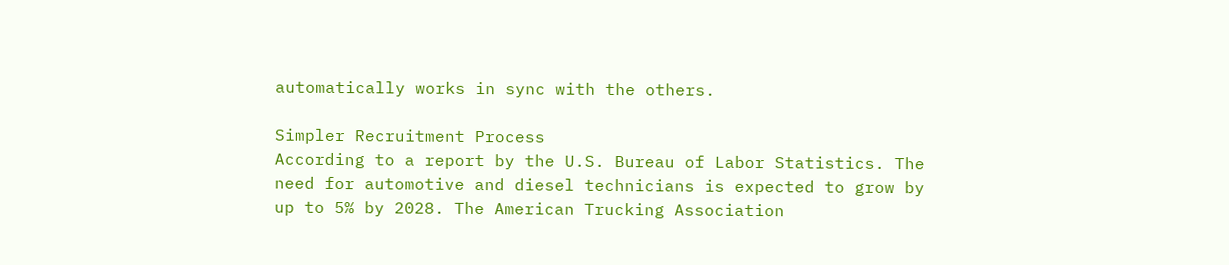automatically works in sync with the others.

Simpler Recruitment Process
According to a report by the U.S. Bureau of Labor Statistics. The need for automotive and diesel technicians is expected to grow by up to 5% by 2028. The American Trucking Association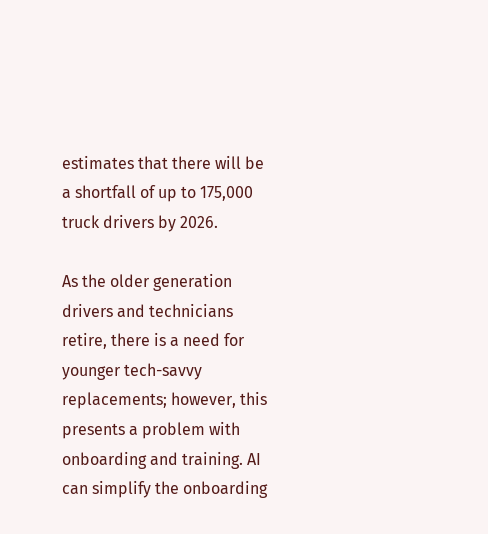estimates that there will be a shortfall of up to 175,000 truck drivers by 2026.

As the older generation drivers and technicians retire, there is a need for younger tech-savvy replacements; however, this presents a problem with onboarding and training. AI can simplify the onboarding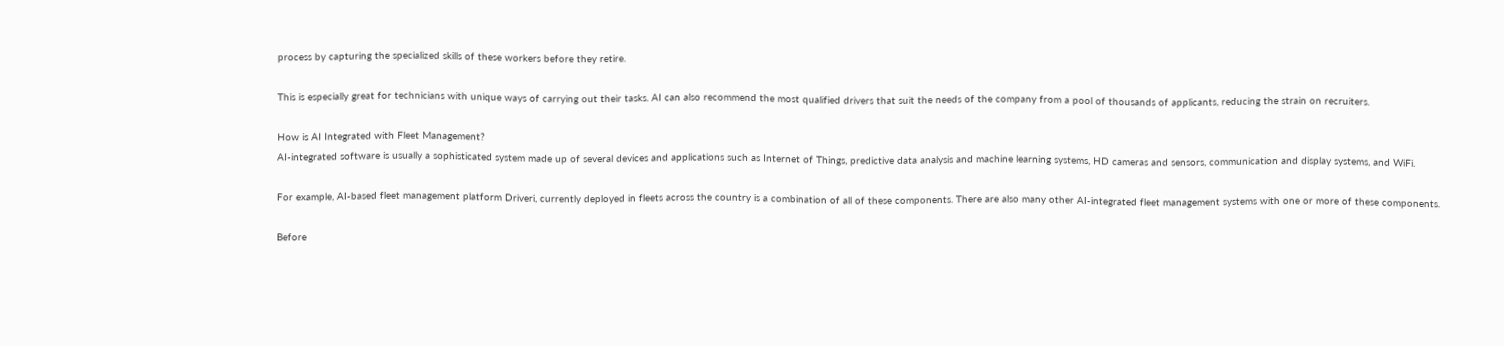process by capturing the specialized skills of these workers before they retire.

This is especially great for technicians with unique ways of carrying out their tasks. AI can also recommend the most qualified drivers that suit the needs of the company from a pool of thousands of applicants, reducing the strain on recruiters.

How is AI Integrated with Fleet Management?
AI-integrated software is usually a sophisticated system made up of several devices and applications such as Internet of Things, predictive data analysis and machine learning systems, HD cameras and sensors, communication and display systems, and WiFi.

For example, AI-based fleet management platform Driveri, currently deployed in fleets across the country is a combination of all of these components. There are also many other AI-integrated fleet management systems with one or more of these components.

Before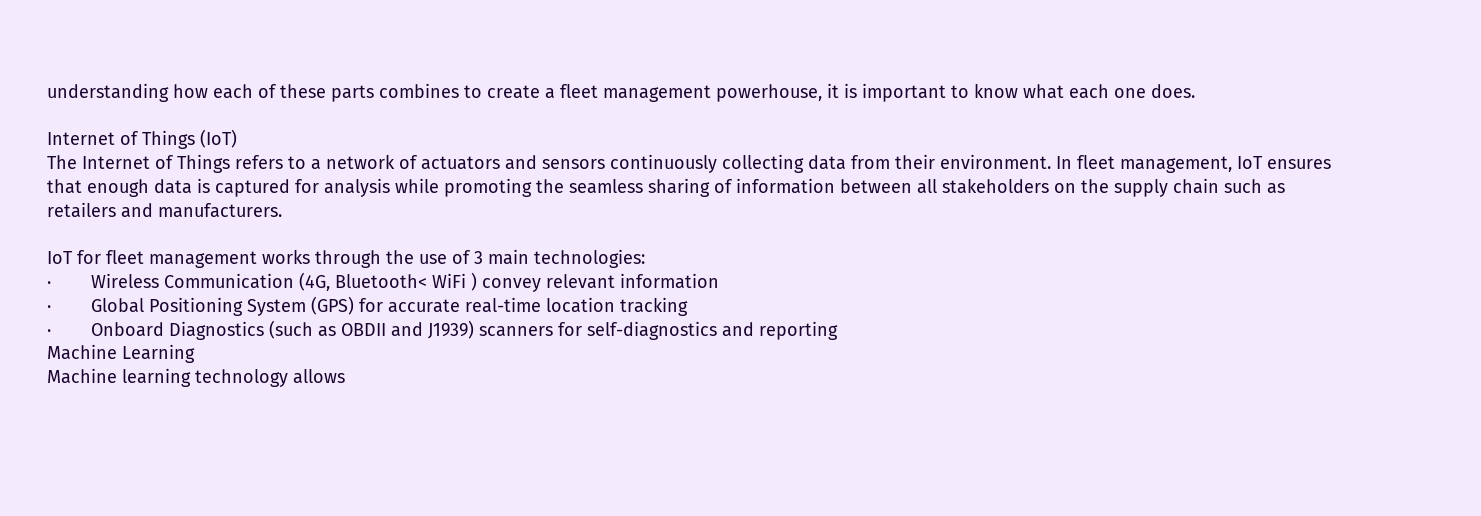understanding how each of these parts combines to create a fleet management powerhouse, it is important to know what each one does.

Internet of Things (IoT)
The Internet of Things refers to a network of actuators and sensors continuously collecting data from their environment. In fleet management, IoT ensures that enough data is captured for analysis while promoting the seamless sharing of information between all stakeholders on the supply chain such as retailers and manufacturers.

IoT for fleet management works through the use of 3 main technologies:
·        Wireless Communication (4G, Bluetooth< WiFi ) convey relevant information
·        Global Positioning System (GPS) for accurate real-time location tracking
·        Onboard Diagnostics (such as OBDII and J1939) scanners for self-diagnostics and reporting
Machine Learning
Machine learning technology allows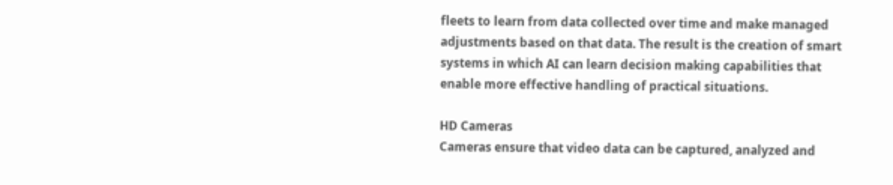fleets to learn from data collected over time and make managed adjustments based on that data. The result is the creation of smart systems in which AI can learn decision making capabilities that enable more effective handling of practical situations.

HD Cameras
Cameras ensure that video data can be captured, analyzed and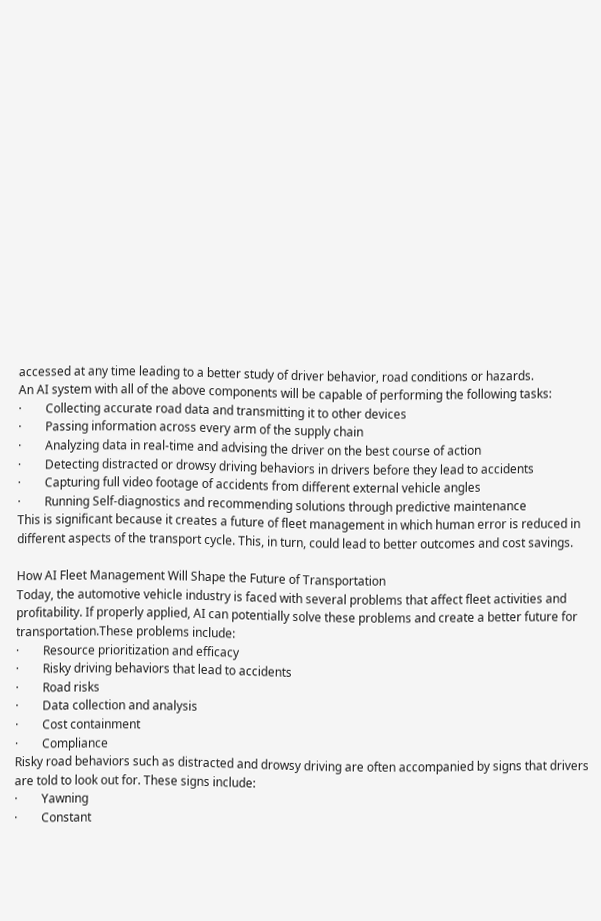accessed at any time leading to a better study of driver behavior, road conditions or hazards.
An AI system with all of the above components will be capable of performing the following tasks:
·        Collecting accurate road data and transmitting it to other devices
·        Passing information across every arm of the supply chain
·        Analyzing data in real-time and advising the driver on the best course of action
·        Detecting distracted or drowsy driving behaviors in drivers before they lead to accidents
·        Capturing full video footage of accidents from different external vehicle angles
·        Running Self-diagnostics and recommending solutions through predictive maintenance
This is significant because it creates a future of fleet management in which human error is reduced in different aspects of the transport cycle. This, in turn, could lead to better outcomes and cost savings.

How AI Fleet Management Will Shape the Future of Transportation
Today, the automotive vehicle industry is faced with several problems that affect fleet activities and profitability. If properly applied, AI can potentially solve these problems and create a better future for transportation.These problems include:
·        Resource prioritization and efficacy
·        Risky driving behaviors that lead to accidents
·        Road risks
·        Data collection and analysis
·        Cost containment
·        Compliance
Risky road behaviors such as distracted and drowsy driving are often accompanied by signs that drivers are told to look out for. These signs include:
·        Yawning
·        Constant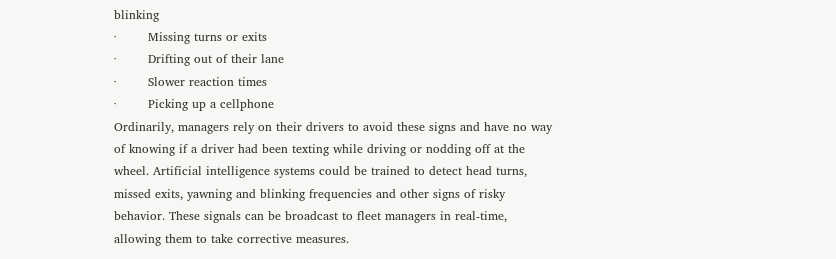blinking
·        Missing turns or exits
·        Drifting out of their lane
·        Slower reaction times
·        Picking up a cellphone
Ordinarily, managers rely on their drivers to avoid these signs and have no way of knowing if a driver had been texting while driving or nodding off at the wheel. Artificial intelligence systems could be trained to detect head turns, missed exits, yawning and blinking frequencies and other signs of risky behavior. These signals can be broadcast to fleet managers in real-time, allowing them to take corrective measures.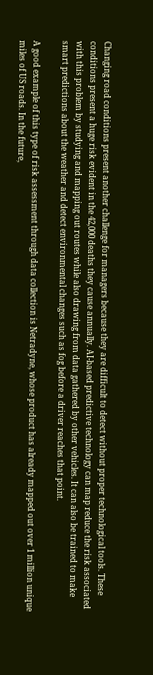Changing road conditions present another challenge for managers because they are difficult to detect without proper technological tools. These conditions present a huge risk evident in the 42,000 deaths they cause annually. AI-based predictive technology can map reduce the risk associated with this problem by studying and mapping out routes while also drawing from data gathered by other vehicles. It can also be trained to make smart predictions about the weather and detect environmental changes such as fog before a driver reaches that point.

A good example of this type of risk assessment through data collection is Netradyne, whose product has already mapped out over 1 million unique miles of US roads. In the future,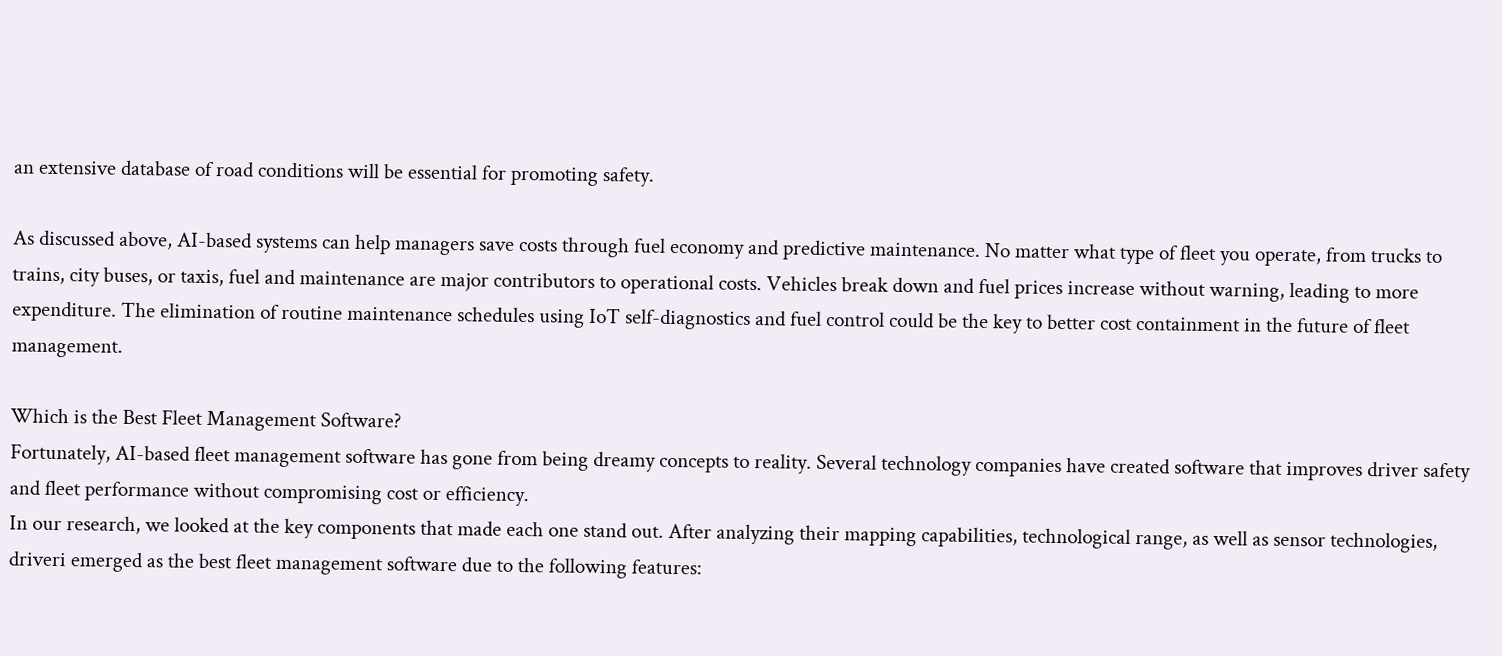an extensive database of road conditions will be essential for promoting safety.

As discussed above, AI-based systems can help managers save costs through fuel economy and predictive maintenance. No matter what type of fleet you operate, from trucks to trains, city buses, or taxis, fuel and maintenance are major contributors to operational costs. Vehicles break down and fuel prices increase without warning, leading to more expenditure. The elimination of routine maintenance schedules using IoT self-diagnostics and fuel control could be the key to better cost containment in the future of fleet management.

Which is the Best Fleet Management Software?
Fortunately, AI-based fleet management software has gone from being dreamy concepts to reality. Several technology companies have created software that improves driver safety and fleet performance without compromising cost or efficiency.
In our research, we looked at the key components that made each one stand out. After analyzing their mapping capabilities, technological range, as well as sensor technologies, driveri emerged as the best fleet management software due to the following features: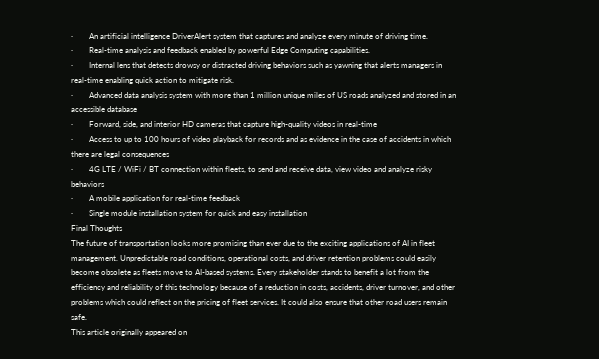·        An artificial intelligence DriverAlert system that captures and analyze every minute of driving time.
·        Real-time analysis and feedback enabled by powerful Edge Computing capabilities.
·        Internal lens that detects drowsy or distracted driving behaviors such as yawning that alerts managers in real-time enabling quick action to mitigate risk.
·        Advanced data analysis system with more than 1 million unique miles of US roads analyzed and stored in an accessible database
·        Forward, side, and interior HD cameras that capture high-quality videos in real-time
·        Access to up to 100 hours of video playback for records and as evidence in the case of accidents in which there are legal consequences
·        4G LTE / WiFi / BT connection within fleets, to send and receive data, view video and analyze risky behaviors
·        A mobile application for real-time feedback
·        Single module installation system for quick and easy installation
Final Thoughts
The future of transportation looks more promising than ever due to the exciting applications of AI in fleet management. Unpredictable road conditions, operational costs, and driver retention problems could easily become obsolete as fleets move to AI-based systems. Every stakeholder stands to benefit a lot from the efficiency and reliability of this technology because of a reduction in costs, accidents, driver turnover, and other problems which could reflect on the pricing of fleet services. It could also ensure that other road users remain safe.
This article originally appeared on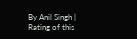By Anil Singh | Rating of this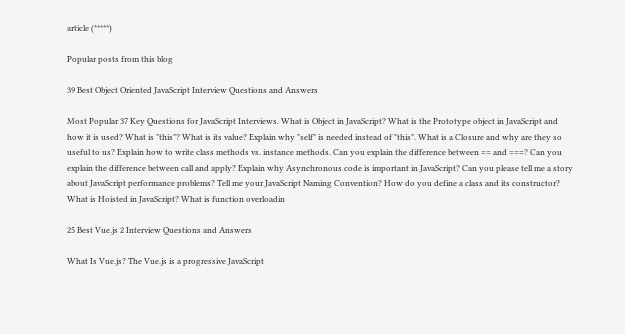article (*****)

Popular posts from this blog

39 Best Object Oriented JavaScript Interview Questions and Answers

Most Popular 37 Key Questions for JavaScript Interviews. What is Object in JavaScript? What is the Prototype object in JavaScript and how it is used? What is "this"? What is its value? Explain why "self" is needed instead of "this". What is a Closure and why are they so useful to us? Explain how to write class methods vs. instance methods. Can you explain the difference between == and ===? Can you explain the difference between call and apply? Explain why Asynchronous code is important in JavaScript? Can you please tell me a story about JavaScript performance problems? Tell me your JavaScript Naming Convention? How do you define a class and its constructor? What is Hoisted in JavaScript? What is function overloadin

25 Best Vue.js 2 Interview Questions and Answers

What Is Vue.js? The Vue.js is a progressive JavaScript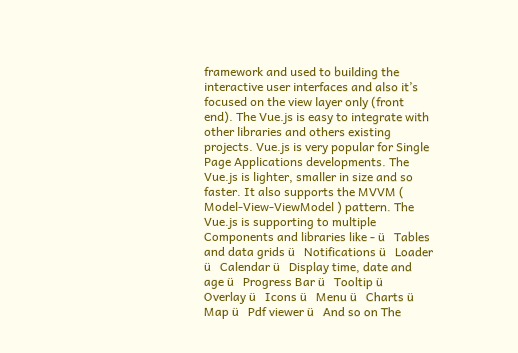framework and used to building the interactive user interfaces and also it’s focused on the view layer only (front end). The Vue.js is easy to integrate with other libraries and others existing projects. Vue.js is very popular for Single Page Applications developments. The Vue.js is lighter, smaller in size and so faster. It also supports the MVVM ( Model-View-ViewModel ) pattern. The Vue.js is supporting to multiple Components and libraries like - ü   Tables and data grids ü   Notifications ü   Loader ü   Calendar ü   Display time, date and age ü   Progress Bar ü   Tooltip ü   Overlay ü   Icons ü   Menu ü   Charts ü   Map ü   Pdf viewer ü   And so on The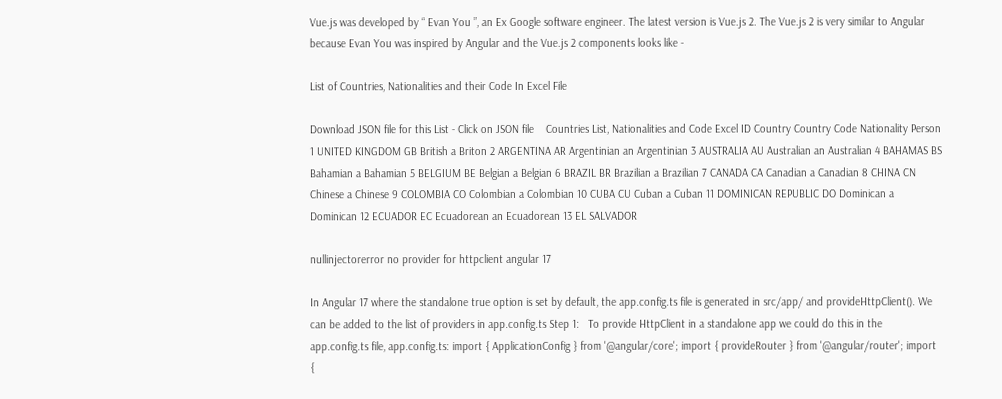Vue.js was developed by “ Evan You ”, an Ex Google software engineer. The latest version is Vue.js 2. The Vue.js 2 is very similar to Angular because Evan You was inspired by Angular and the Vue.js 2 components looks like -

List of Countries, Nationalities and their Code In Excel File

Download JSON file for this List - Click on JSON file    Countries List, Nationalities and Code Excel ID Country Country Code Nationality Person 1 UNITED KINGDOM GB British a Briton 2 ARGENTINA AR Argentinian an Argentinian 3 AUSTRALIA AU Australian an Australian 4 BAHAMAS BS Bahamian a Bahamian 5 BELGIUM BE Belgian a Belgian 6 BRAZIL BR Brazilian a Brazilian 7 CANADA CA Canadian a Canadian 8 CHINA CN Chinese a Chinese 9 COLOMBIA CO Colombian a Colombian 10 CUBA CU Cuban a Cuban 11 DOMINICAN REPUBLIC DO Dominican a Dominican 12 ECUADOR EC Ecuadorean an Ecuadorean 13 EL SALVADOR

nullinjectorerror no provider for httpclient angular 17

In Angular 17 where the standalone true option is set by default, the app.config.ts file is generated in src/app/ and provideHttpClient(). We can be added to the list of providers in app.config.ts Step 1:   To provide HttpClient in a standalone app we could do this in the app.config.ts file, app.config.ts: import { ApplicationConfig } from '@angular/core'; import { provideRouter } from '@angular/router'; import {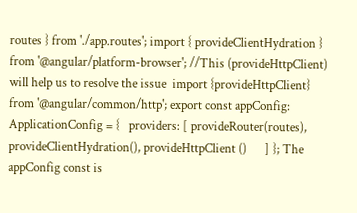routes } from './app.routes'; import { provideClientHydration } from '@angular/platform-browser'; //This (provideHttpClient) will help us to resolve the issue  import {provideHttpClient} from '@angular/common/http'; export const appConfig: ApplicationConfig = {   providers: [ provideRouter(routes),  provideClientHydration(), provideHttpClient ()      ] }; The appConfig const is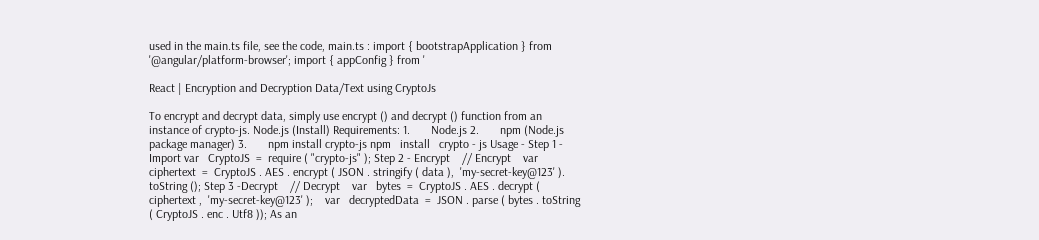used in the main.ts file, see the code, main.ts : import { bootstrapApplication } from '@angular/platform-browser'; import { appConfig } from '

React | Encryption and Decryption Data/Text using CryptoJs

To encrypt and decrypt data, simply use encrypt () and decrypt () function from an instance of crypto-js. Node.js (Install) Requirements: 1.       Node.js 2.       npm (Node.js package manager) 3.       npm install crypto-js npm   install   crypto - js Usage - Step 1 - Import var   CryptoJS  =  require ( "crypto-js" ); Step 2 - Encrypt    // Encrypt    var   ciphertext  =  CryptoJS . AES . encrypt ( JSON . stringify ( data ),  'my-secret-key@123' ). toString (); Step 3 -Decrypt    // Decrypt    var   bytes  =  CryptoJS . AES . decrypt ( ciphertext ,  'my-secret-key@123' );    var   decryptedData  =  JSON . parse ( bytes . toString ( CryptoJS . enc . Utf8 )); As an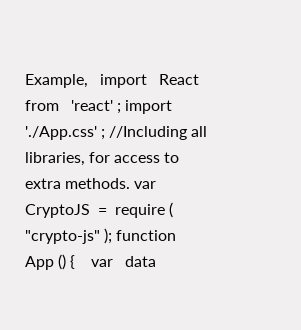Example,   import   React   from   'react' ; import   './App.css' ; //Including all libraries, for access to extra methods. var   CryptoJS  =  require ( "crypto-js" ); function   App () {    var   data